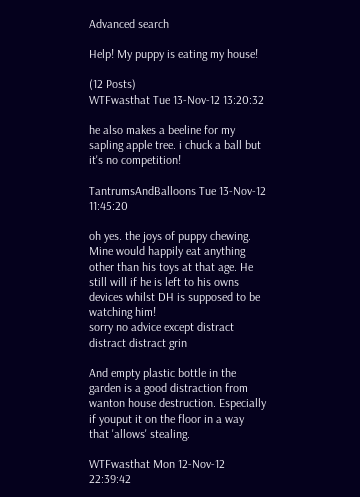Advanced search

Help! My puppy is eating my house!

(12 Posts)
WTFwasthat Tue 13-Nov-12 13:20:32

he also makes a beeline for my sapling apple tree. i chuck a ball but it's no competition!

TantrumsAndBalloons Tue 13-Nov-12 11:45:20

oh yes. the joys of puppy chewing. Mine would happily eat anything other than his toys at that age. He still will if he is left to his owns devices whilst DH is supposed to be watching him!
sorry no advice except distract distract distract grin

And empty plastic bottle in the garden is a good distraction from wanton house destruction. Especially if youput it on the floor in a way that 'allows' stealing.

WTFwasthat Mon 12-Nov-12 22:39:42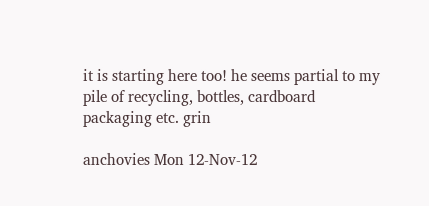it is starting here too! he seems partial to my pile of recycling, bottles, cardboard packaging etc. grin

anchovies Mon 12-Nov-12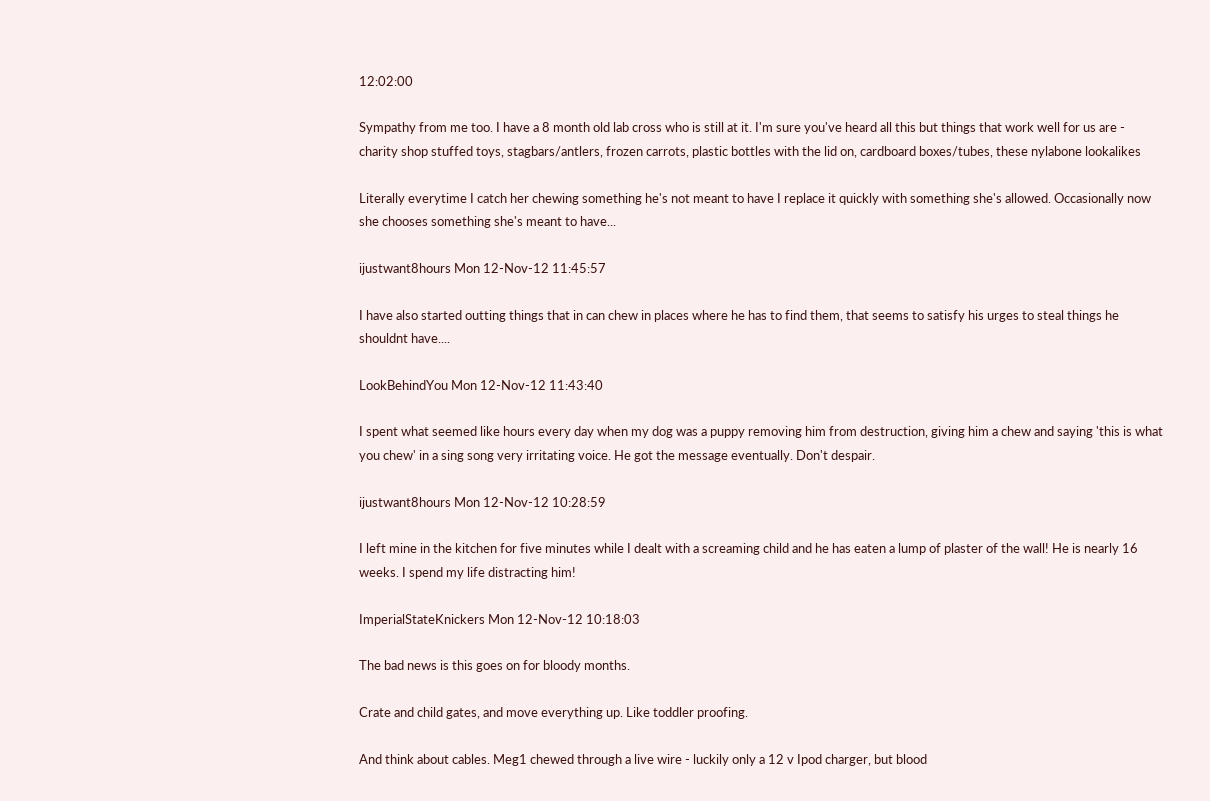12:02:00

Sympathy from me too. I have a 8 month old lab cross who is still at it. I'm sure you've heard all this but things that work well for us are - charity shop stuffed toys, stagbars/antlers, frozen carrots, plastic bottles with the lid on, cardboard boxes/tubes, these nylabone lookalikes

Literally everytime I catch her chewing something he's not meant to have I replace it quickly with something she's allowed. Occasionally now she chooses something she's meant to have...

ijustwant8hours Mon 12-Nov-12 11:45:57

I have also started outting things that in can chew in places where he has to find them, that seems to satisfy his urges to steal things he shouldnt have....

LookBehindYou Mon 12-Nov-12 11:43:40

I spent what seemed like hours every day when my dog was a puppy removing him from destruction, giving him a chew and saying 'this is what you chew' in a sing song very irritating voice. He got the message eventually. Don't despair.

ijustwant8hours Mon 12-Nov-12 10:28:59

I left mine in the kitchen for five minutes while I dealt with a screaming child and he has eaten a lump of plaster of the wall! He is nearly 16 weeks. I spend my life distracting him!

ImperialStateKnickers Mon 12-Nov-12 10:18:03

The bad news is this goes on for bloody months.

Crate and child gates, and move everything up. Like toddler proofing.

And think about cables. Meg1 chewed through a live wire - luckily only a 12 v Ipod charger, but blood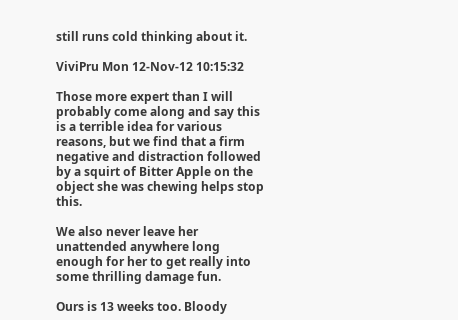still runs cold thinking about it.

ViviPru Mon 12-Nov-12 10:15:32

Those more expert than I will probably come along and say this is a terrible idea for various reasons, but we find that a firm negative and distraction followed by a squirt of Bitter Apple on the object she was chewing helps stop this.

We also never leave her unattended anywhere long enough for her to get really into some thrilling damage fun.

Ours is 13 weeks too. Bloody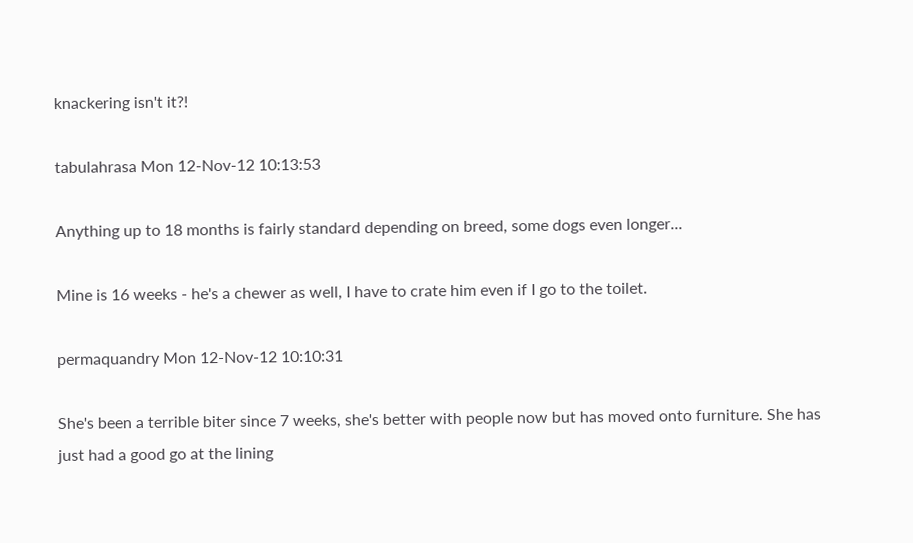knackering isn't it?!

tabulahrasa Mon 12-Nov-12 10:13:53

Anything up to 18 months is fairly standard depending on breed, some dogs even longer...

Mine is 16 weeks - he's a chewer as well, I have to crate him even if I go to the toilet.

permaquandry Mon 12-Nov-12 10:10:31

She's been a terrible biter since 7 weeks, she's better with people now but has moved onto furniture. She has just had a good go at the lining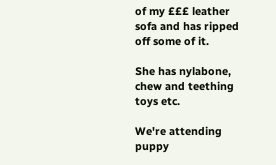of my £££ leather sofa and has ripped off some of it.

She has nylabone, chew and teething toys etc.

We're attending puppy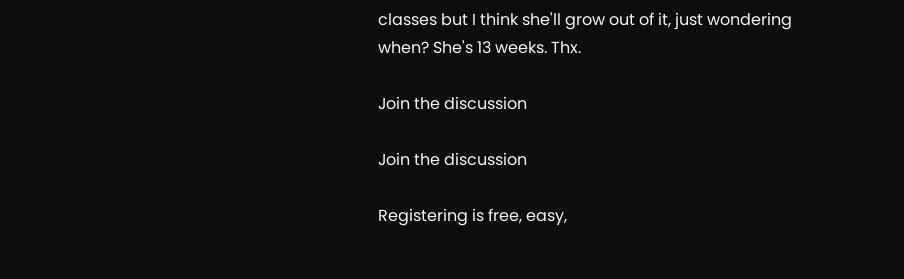classes but I think she'll grow out of it, just wondering when? She's 13 weeks. Thx.

Join the discussion

Join the discussion

Registering is free, easy,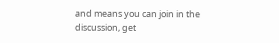and means you can join in the discussion, get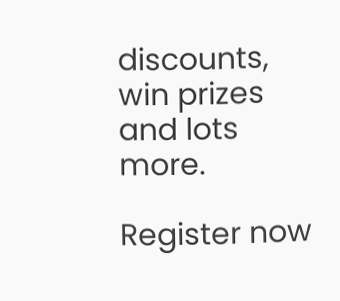discounts, win prizes and lots more.

Register now